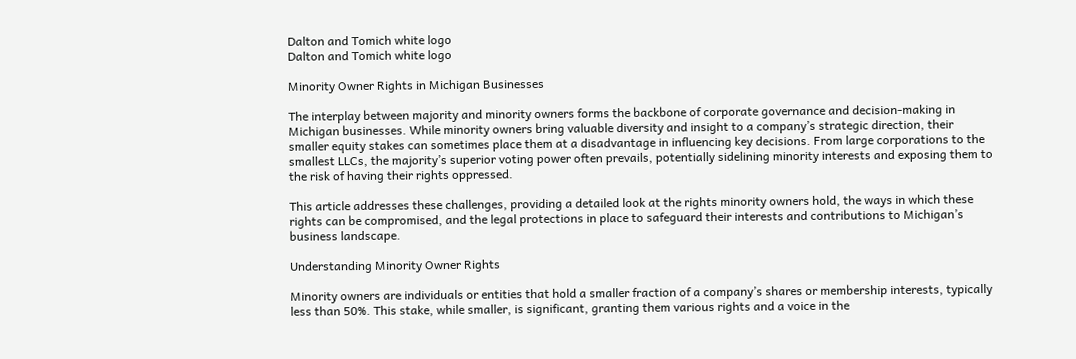Dalton and Tomich white logo
Dalton and Tomich white logo

Minority Owner Rights in Michigan Businesses

The interplay between majority and minority owners forms the backbone of corporate governance and decision-making in Michigan businesses. While minority owners bring valuable diversity and insight to a company’s strategic direction, their smaller equity stakes can sometimes place them at a disadvantage in influencing key decisions. From large corporations to the smallest LLCs, the majority’s superior voting power often prevails, potentially sidelining minority interests and exposing them to the risk of having their rights oppressed.

This article addresses these challenges, providing a detailed look at the rights minority owners hold, the ways in which these rights can be compromised, and the legal protections in place to safeguard their interests and contributions to Michigan’s business landscape.

Understanding Minority Owner Rights

Minority owners are individuals or entities that hold a smaller fraction of a company’s shares or membership interests, typically less than 50%. This stake, while smaller, is significant, granting them various rights and a voice in the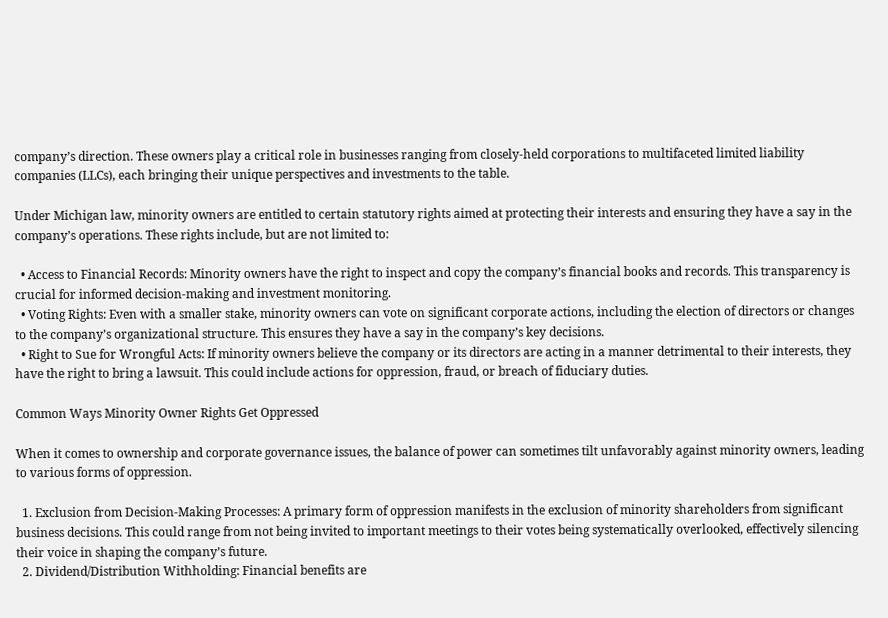company’s direction. These owners play a critical role in businesses ranging from closely-held corporations to multifaceted limited liability companies (LLCs), each bringing their unique perspectives and investments to the table.

Under Michigan law, minority owners are entitled to certain statutory rights aimed at protecting their interests and ensuring they have a say in the company’s operations. These rights include, but are not limited to:

  • Access to Financial Records: Minority owners have the right to inspect and copy the company’s financial books and records. This transparency is crucial for informed decision-making and investment monitoring.
  • Voting Rights: Even with a smaller stake, minority owners can vote on significant corporate actions, including the election of directors or changes to the company’s organizational structure. This ensures they have a say in the company’s key decisions.
  • Right to Sue for Wrongful Acts: If minority owners believe the company or its directors are acting in a manner detrimental to their interests, they have the right to bring a lawsuit. This could include actions for oppression, fraud, or breach of fiduciary duties.

Common Ways Minority Owner Rights Get Oppressed

When it comes to ownership and corporate governance issues, the balance of power can sometimes tilt unfavorably against minority owners, leading to various forms of oppression.

  1. Exclusion from Decision-Making Processes: A primary form of oppression manifests in the exclusion of minority shareholders from significant business decisions. This could range from not being invited to important meetings to their votes being systematically overlooked, effectively silencing their voice in shaping the company’s future.
  2. Dividend/Distribution Withholding: Financial benefits are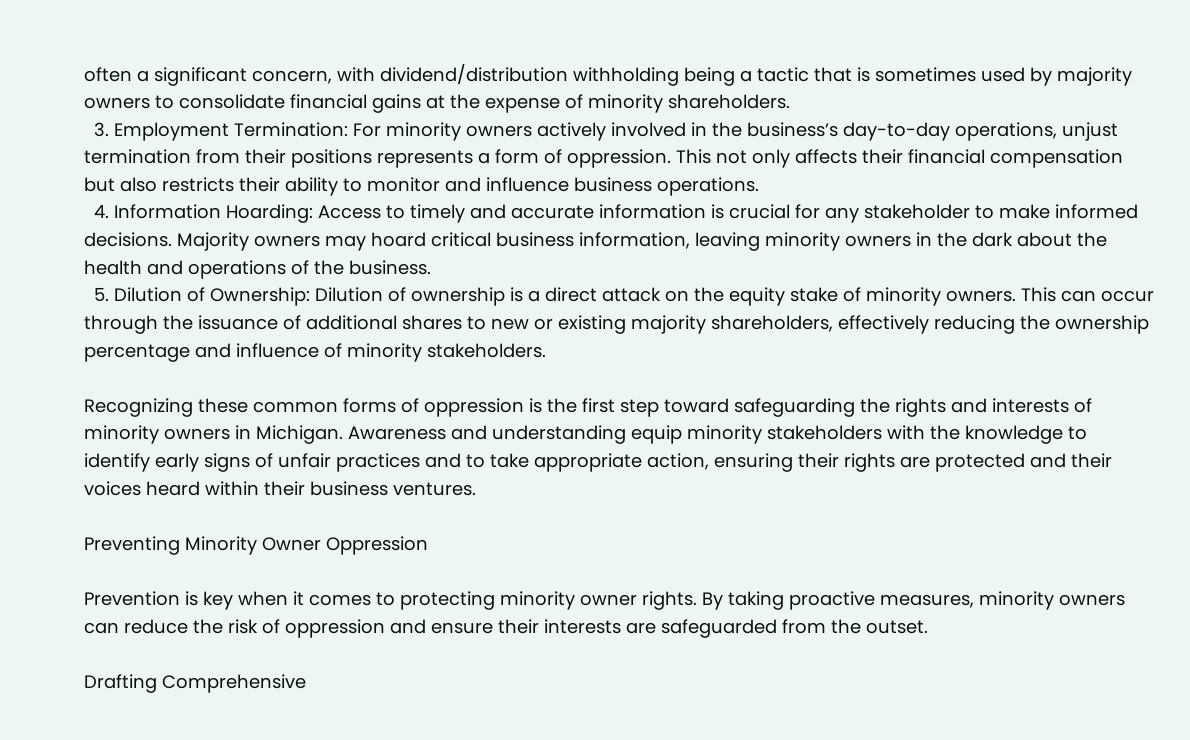often a significant concern, with dividend/distribution withholding being a tactic that is sometimes used by majority owners to consolidate financial gains at the expense of minority shareholders.
  3. Employment Termination: For minority owners actively involved in the business’s day-to-day operations, unjust termination from their positions represents a form of oppression. This not only affects their financial compensation but also restricts their ability to monitor and influence business operations.
  4. Information Hoarding: Access to timely and accurate information is crucial for any stakeholder to make informed decisions. Majority owners may hoard critical business information, leaving minority owners in the dark about the health and operations of the business.
  5. Dilution of Ownership: Dilution of ownership is a direct attack on the equity stake of minority owners. This can occur through the issuance of additional shares to new or existing majority shareholders, effectively reducing the ownership percentage and influence of minority stakeholders.

Recognizing these common forms of oppression is the first step toward safeguarding the rights and interests of minority owners in Michigan. Awareness and understanding equip minority stakeholders with the knowledge to identify early signs of unfair practices and to take appropriate action, ensuring their rights are protected and their voices heard within their business ventures.

Preventing Minority Owner Oppression

Prevention is key when it comes to protecting minority owner rights. By taking proactive measures, minority owners can reduce the risk of oppression and ensure their interests are safeguarded from the outset.

Drafting Comprehensive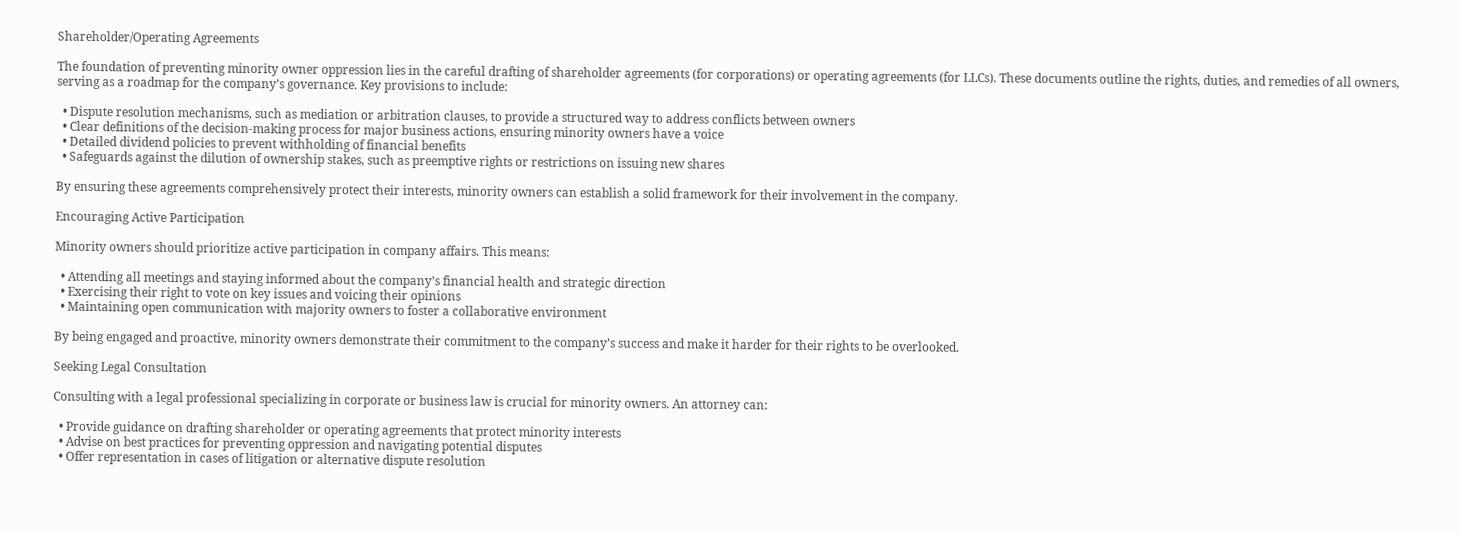Shareholder/Operating Agreements

The foundation of preventing minority owner oppression lies in the careful drafting of shareholder agreements (for corporations) or operating agreements (for LLCs). These documents outline the rights, duties, and remedies of all owners, serving as a roadmap for the company’s governance. Key provisions to include:

  • Dispute resolution mechanisms, such as mediation or arbitration clauses, to provide a structured way to address conflicts between owners
  • Clear definitions of the decision-making process for major business actions, ensuring minority owners have a voice
  • Detailed dividend policies to prevent withholding of financial benefits
  • Safeguards against the dilution of ownership stakes, such as preemptive rights or restrictions on issuing new shares

By ensuring these agreements comprehensively protect their interests, minority owners can establish a solid framework for their involvement in the company.

Encouraging Active Participation

Minority owners should prioritize active participation in company affairs. This means:

  • Attending all meetings and staying informed about the company’s financial health and strategic direction
  • Exercising their right to vote on key issues and voicing their opinions
  • Maintaining open communication with majority owners to foster a collaborative environment

By being engaged and proactive, minority owners demonstrate their commitment to the company’s success and make it harder for their rights to be overlooked.

Seeking Legal Consultation

Consulting with a legal professional specializing in corporate or business law is crucial for minority owners. An attorney can:

  • Provide guidance on drafting shareholder or operating agreements that protect minority interests
  • Advise on best practices for preventing oppression and navigating potential disputes
  • Offer representation in cases of litigation or alternative dispute resolution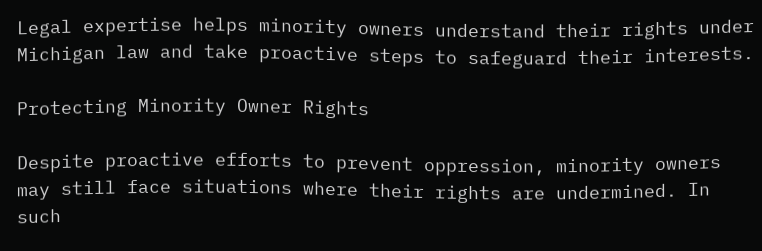Legal expertise helps minority owners understand their rights under Michigan law and take proactive steps to safeguard their interests.

Protecting Minority Owner Rights

Despite proactive efforts to prevent oppression, minority owners may still face situations where their rights are undermined. In such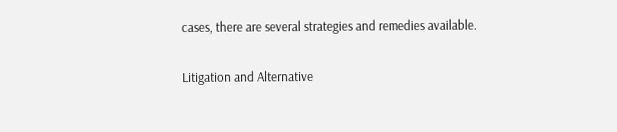cases, there are several strategies and remedies available.

Litigation and Alternative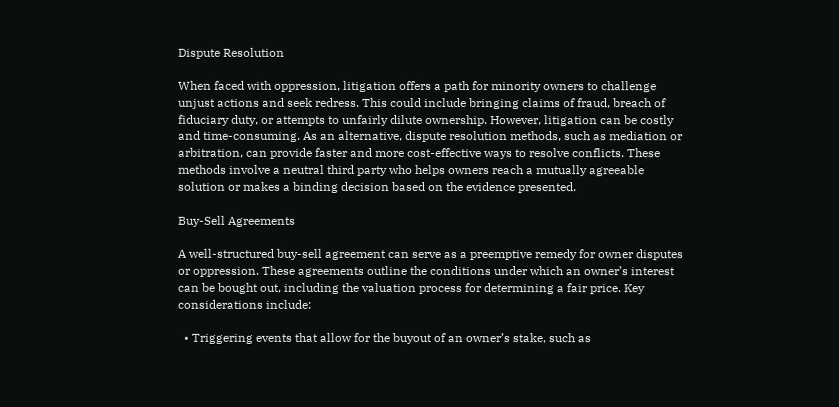Dispute Resolution

When faced with oppression, litigation offers a path for minority owners to challenge unjust actions and seek redress. This could include bringing claims of fraud, breach of fiduciary duty, or attempts to unfairly dilute ownership. However, litigation can be costly and time-consuming. As an alternative, dispute resolution methods, such as mediation or arbitration, can provide faster and more cost-effective ways to resolve conflicts. These methods involve a neutral third party who helps owners reach a mutually agreeable solution or makes a binding decision based on the evidence presented.

Buy-Sell Agreements

A well-structured buy-sell agreement can serve as a preemptive remedy for owner disputes or oppression. These agreements outline the conditions under which an owner’s interest can be bought out, including the valuation process for determining a fair price. Key considerations include:

  • Triggering events that allow for the buyout of an owner’s stake, such as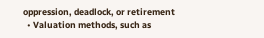oppression, deadlock, or retirement
  • Valuation methods, such as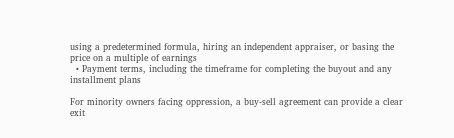using a predetermined formula, hiring an independent appraiser, or basing the price on a multiple of earnings
  • Payment terms, including the timeframe for completing the buyout and any installment plans

For minority owners facing oppression, a buy-sell agreement can provide a clear exit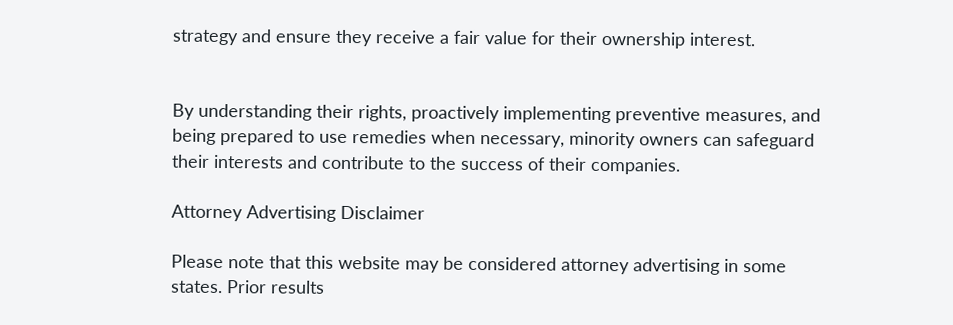strategy and ensure they receive a fair value for their ownership interest.


By understanding their rights, proactively implementing preventive measures, and being prepared to use remedies when necessary, minority owners can safeguard their interests and contribute to the success of their companies.

Attorney Advertising Disclaimer

Please note that this website may be considered attorney advertising in some states. Prior results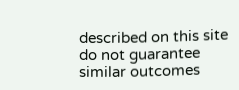described on this site do not guarantee similar outcomes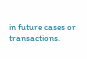in future cases or transactions.